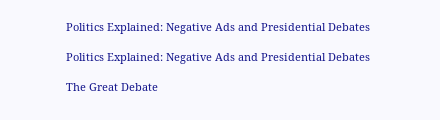Politics Explained: Negative Ads and Presidential Debates

Politics Explained: Negative Ads and Presidential Debates

The Great Debate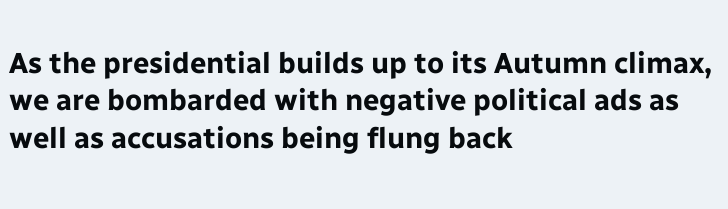As the presidential builds up to its Autumn climax, we are bombarded with negative political ads as well as accusations being flung back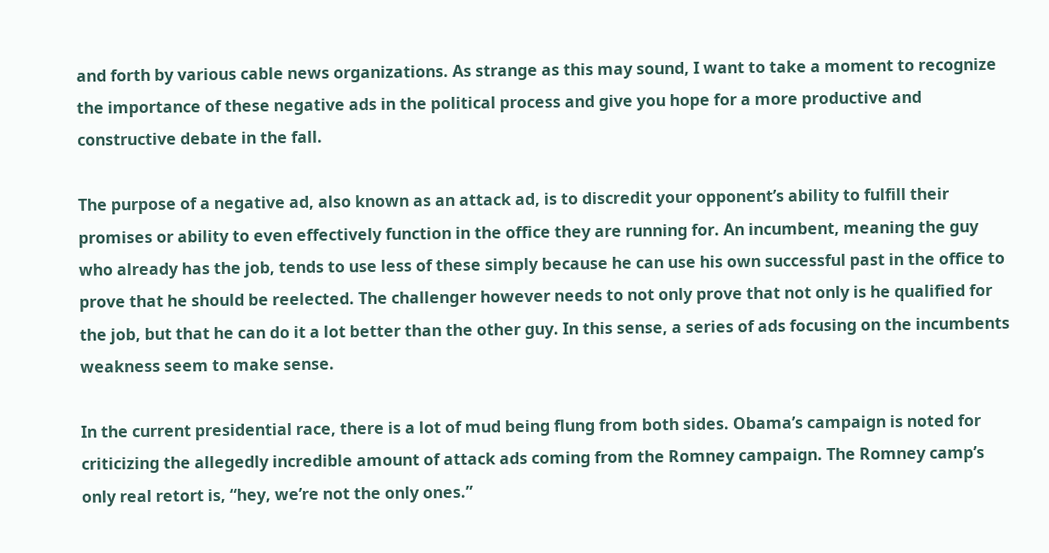and forth by various cable news organizations. As strange as this may sound, I want to take a moment to recognize the importance of these negative ads in the political process and give you hope for a more productive and constructive debate in the fall.

The purpose of a negative ad, also known as an attack ad, is to discredit your opponent’s ability to fulfill their promises or ability to even effectively function in the office they are running for. An incumbent, meaning the guy who already has the job, tends to use less of these simply because he can use his own successful past in the office to prove that he should be reelected. The challenger however needs to not only prove that not only is he qualified for the job, but that he can do it a lot better than the other guy. In this sense, a series of ads focusing on the incumbents weakness seem to make sense.

In the current presidential race, there is a lot of mud being flung from both sides. Obama’s campaign is noted for criticizing the allegedly incredible amount of attack ads coming from the Romney campaign. The Romney camp’s only real retort is, “hey, we’re not the only ones.”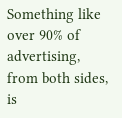Something like over 90% of advertising, from both sides, is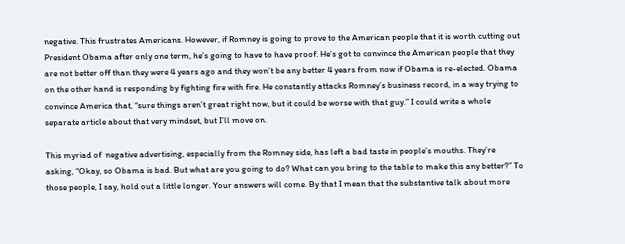negative. This frustrates Americans. However, if Romney is going to prove to the American people that it is worth cutting out President Obama after only one term, he’s going to have to have proof. He’s got to convince the American people that they are not better off than they were 4 years ago and they won’t be any better 4 years from now if Obama is re-elected. Obama on the other hand is responding by fighting fire with fire. He constantly attacks Romney’s business record, in a way trying to convince America that, “sure things aren’t great right now, but it could be worse with that guy.” I could write a whole separate article about that very mindset, but I’ll move on.

This myriad of  negative advertising, especially from the Romney side, has left a bad taste in people’s mouths. They’re asking, “Okay, so Obama is bad. But what are you going to do? What can you bring to the table to make this any better?” To those people, I say, hold out a little longer. Your answers will come. By that I mean that the substantive talk about more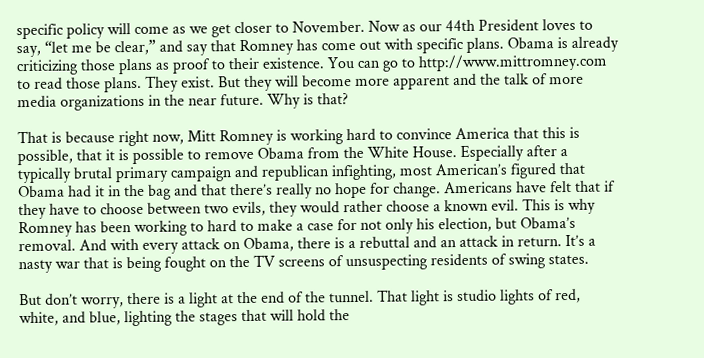specific policy will come as we get closer to November. Now as our 44th President loves to say, “let me be clear,” and say that Romney has come out with specific plans. Obama is already criticizing those plans as proof to their existence. You can go to http://www.mittromney.com to read those plans. They exist. But they will become more apparent and the talk of more media organizations in the near future. Why is that?

That is because right now, Mitt Romney is working hard to convince America that this is possible, that it is possible to remove Obama from the White House. Especially after a typically brutal primary campaign and republican infighting, most American’s figured that Obama had it in the bag and that there’s really no hope for change. Americans have felt that if they have to choose between two evils, they would rather choose a known evil. This is why Romney has been working to hard to make a case for not only his election, but Obama’s removal. And with every attack on Obama, there is a rebuttal and an attack in return. It’s a nasty war that is being fought on the TV screens of unsuspecting residents of swing states.

But don’t worry, there is a light at the end of the tunnel. That light is studio lights of red, white, and blue, lighting the stages that will hold the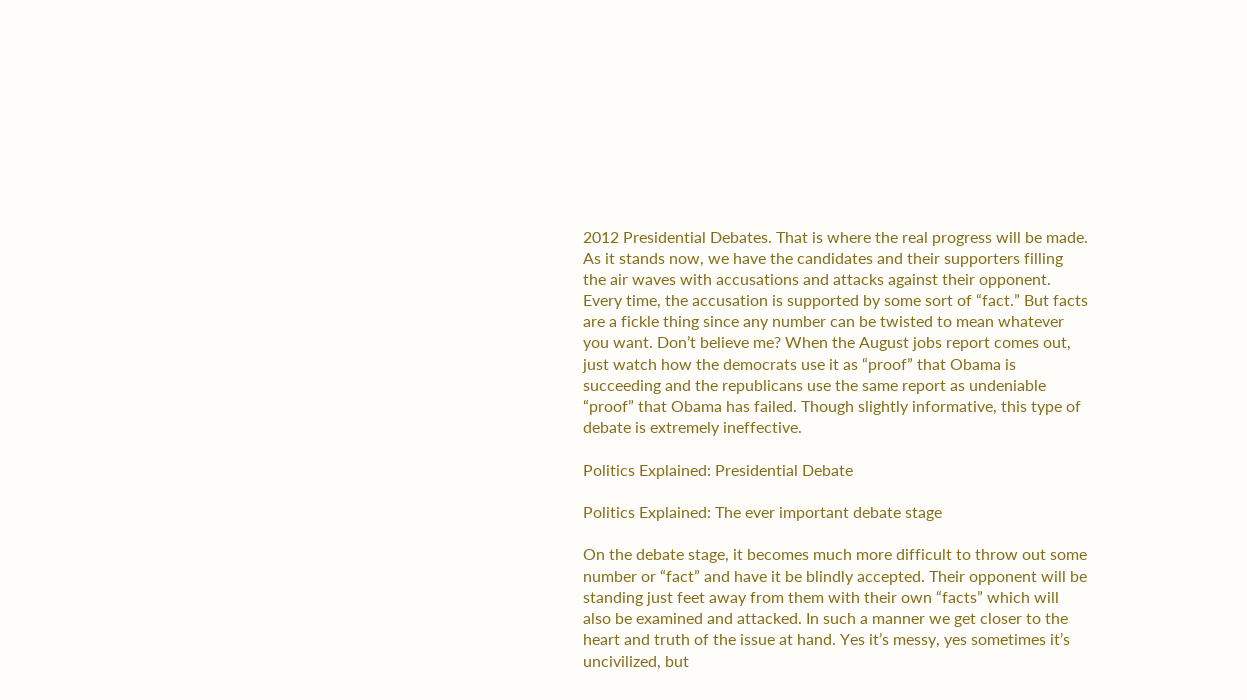2012 Presidential Debates. That is where the real progress will be made. As it stands now, we have the candidates and their supporters filling the air waves with accusations and attacks against their opponent. Every time, the accusation is supported by some sort of “fact.” But facts are a fickle thing since any number can be twisted to mean whatever you want. Don’t believe me? When the August jobs report comes out, just watch how the democrats use it as “proof” that Obama is succeeding and the republicans use the same report as undeniable “proof” that Obama has failed. Though slightly informative, this type of debate is extremely ineffective.

Politics Explained: Presidential Debate

Politics Explained: The ever important debate stage

On the debate stage, it becomes much more difficult to throw out some number or “fact” and have it be blindly accepted. Their opponent will be standing just feet away from them with their own “facts” which will also be examined and attacked. In such a manner we get closer to the heart and truth of the issue at hand. Yes it’s messy, yes sometimes it’s uncivilized, but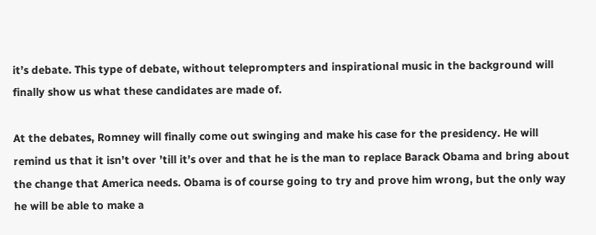it’s debate. This type of debate, without teleprompters and inspirational music in the background will finally show us what these candidates are made of.

At the debates, Romney will finally come out swinging and make his case for the presidency. He will remind us that it isn’t over ’till it’s over and that he is the man to replace Barack Obama and bring about the change that America needs. Obama is of course going to try and prove him wrong, but the only way he will be able to make a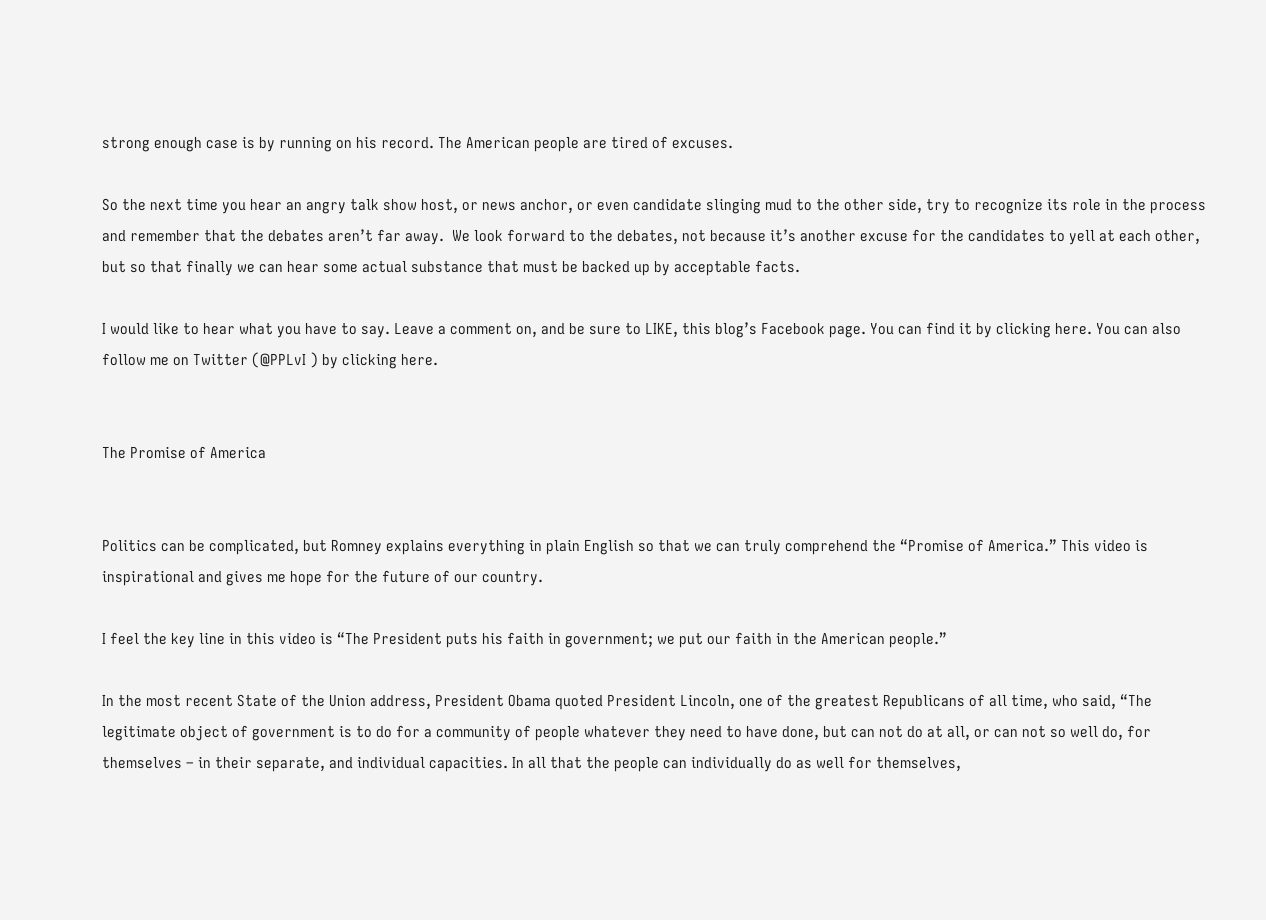strong enough case is by running on his record. The American people are tired of excuses.

So the next time you hear an angry talk show host, or news anchor, or even candidate slinging mud to the other side, try to recognize its role in the process and remember that the debates aren’t far away.  We look forward to the debates, not because it’s another excuse for the candidates to yell at each other, but so that finally we can hear some actual substance that must be backed up by acceptable facts.

I would like to hear what you have to say. Leave a comment on, and be sure to LIKE, this blog’s Facebook page. You can find it by clicking here. You can also follow me on Twitter (@PPLvI ) by clicking here.


The Promise of America


Politics can be complicated, but Romney explains everything in plain English so that we can truly comprehend the “Promise of America.” This video is inspirational and gives me hope for the future of our country.

I feel the key line in this video is “The President puts his faith in government; we put our faith in the American people.”

In the most recent State of the Union address, President Obama quoted President Lincoln, one of the greatest Republicans of all time, who said, “The legitimate object of government is to do for a community of people whatever they need to have done, but can not do at all, or can not so well do, for themselves – in their separate, and individual capacities. In all that the people can individually do as well for themselves,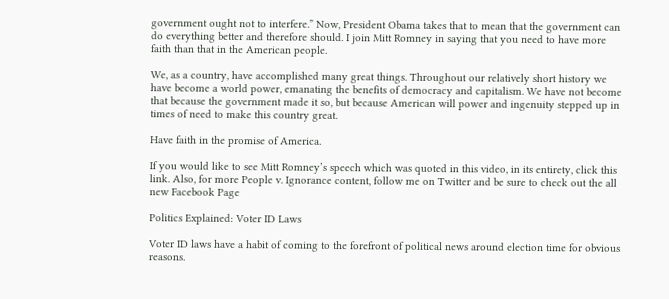government ought not to interfere.” Now, President Obama takes that to mean that the government can do everything better and therefore should. I join Mitt Romney in saying that you need to have more faith than that in the American people.

We, as a country, have accomplished many great things. Throughout our relatively short history we have become a world power, emanating the benefits of democracy and capitalism. We have not become that because the government made it so, but because American will power and ingenuity stepped up in times of need to make this country great.

Have faith in the promise of America.

If you would like to see Mitt Romney’s speech which was quoted in this video, in its entirety, click this link. Also, for more People v. Ignorance content, follow me on Twitter and be sure to check out the all new Facebook Page

Politics Explained: Voter ID Laws

Voter ID laws have a habit of coming to the forefront of political news around election time for obvious reasons.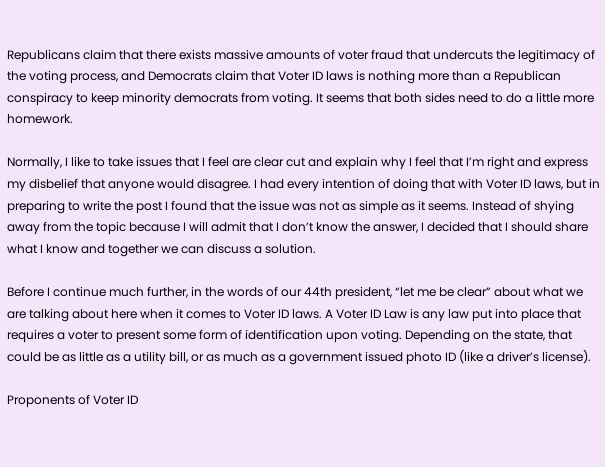Republicans claim that there exists massive amounts of voter fraud that undercuts the legitimacy of the voting process, and Democrats claim that Voter ID laws is nothing more than a Republican conspiracy to keep minority democrats from voting. It seems that both sides need to do a little more homework.

Normally, I like to take issues that I feel are clear cut and explain why I feel that I’m right and express my disbelief that anyone would disagree. I had every intention of doing that with Voter ID laws, but in preparing to write the post I found that the issue was not as simple as it seems. Instead of shying away from the topic because I will admit that I don’t know the answer, I decided that I should share what I know and together we can discuss a solution.

Before I continue much further, in the words of our 44th president, “let me be clear” about what we are talking about here when it comes to Voter ID laws. A Voter ID Law is any law put into place that requires a voter to present some form of identification upon voting. Depending on the state, that could be as little as a utility bill, or as much as a government issued photo ID (like a driver’s license).

Proponents of Voter ID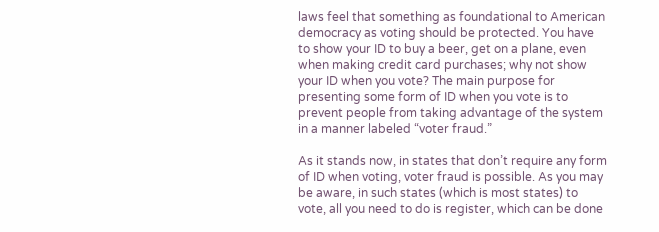laws feel that something as foundational to American democracy as voting should be protected. You have to show your ID to buy a beer, get on a plane, even when making credit card purchases; why not show your ID when you vote? The main purpose for presenting some form of ID when you vote is to prevent people from taking advantage of the system in a manner labeled “voter fraud.”

As it stands now, in states that don’t require any form of ID when voting, voter fraud is possible. As you may be aware, in such states (which is most states) to vote, all you need to do is register, which can be done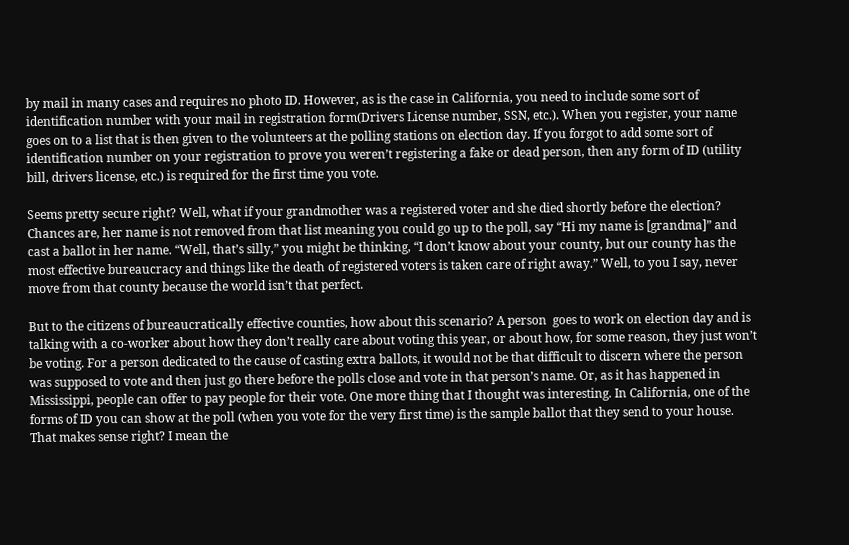by mail in many cases and requires no photo ID. However, as is the case in California, you need to include some sort of identification number with your mail in registration form(Drivers License number, SSN, etc.). When you register, your name goes on to a list that is then given to the volunteers at the polling stations on election day. If you forgot to add some sort of identification number on your registration to prove you weren’t registering a fake or dead person, then any form of ID (utility bill, drivers license, etc.) is required for the first time you vote.

Seems pretty secure right? Well, what if your grandmother was a registered voter and she died shortly before the election? Chances are, her name is not removed from that list meaning you could go up to the poll, say “Hi my name is [grandma]” and cast a ballot in her name. “Well, that’s silly,” you might be thinking, “I don’t know about your county, but our county has the most effective bureaucracy and things like the death of registered voters is taken care of right away.” Well, to you I say, never move from that county because the world isn’t that perfect.

But to the citizens of bureaucratically effective counties, how about this scenario? A person  goes to work on election day and is talking with a co-worker about how they don’t really care about voting this year, or about how, for some reason, they just won’t be voting. For a person dedicated to the cause of casting extra ballots, it would not be that difficult to discern where the person was supposed to vote and then just go there before the polls close and vote in that person’s name. Or, as it has happened in Mississippi, people can offer to pay people for their vote. One more thing that I thought was interesting. In California, one of the forms of ID you can show at the poll (when you vote for the very first time) is the sample ballot that they send to your house. That makes sense right? I mean the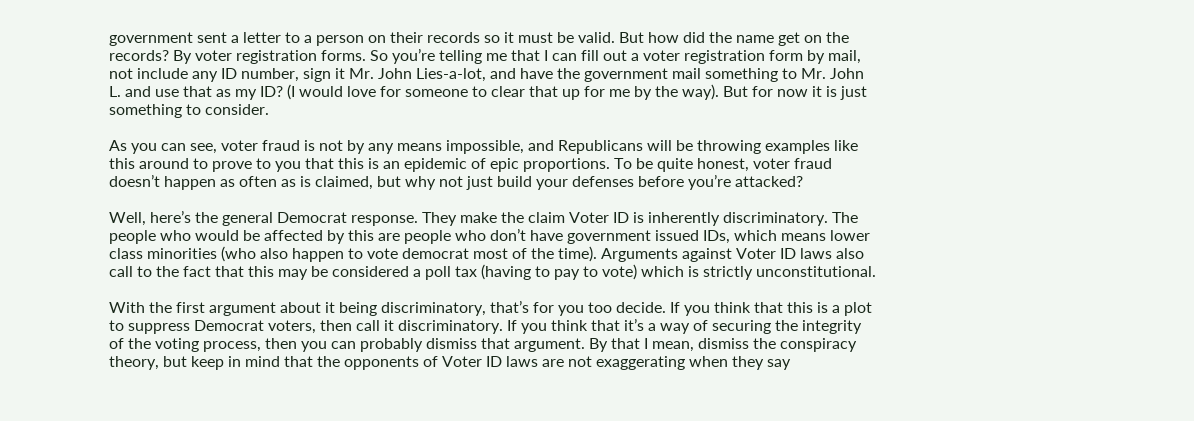government sent a letter to a person on their records so it must be valid. But how did the name get on the records? By voter registration forms. So you’re telling me that I can fill out a voter registration form by mail, not include any ID number, sign it Mr. John Lies-a-lot, and have the government mail something to Mr. John L. and use that as my ID? (I would love for someone to clear that up for me by the way). But for now it is just something to consider.

As you can see, voter fraud is not by any means impossible, and Republicans will be throwing examples like this around to prove to you that this is an epidemic of epic proportions. To be quite honest, voter fraud doesn’t happen as often as is claimed, but why not just build your defenses before you’re attacked?

Well, here’s the general Democrat response. They make the claim Voter ID is inherently discriminatory. The people who would be affected by this are people who don’t have government issued IDs, which means lower class minorities (who also happen to vote democrat most of the time). Arguments against Voter ID laws also call to the fact that this may be considered a poll tax (having to pay to vote) which is strictly unconstitutional.

With the first argument about it being discriminatory, that’s for you too decide. If you think that this is a plot to suppress Democrat voters, then call it discriminatory. If you think that it’s a way of securing the integrity of the voting process, then you can probably dismiss that argument. By that I mean, dismiss the conspiracy theory, but keep in mind that the opponents of Voter ID laws are not exaggerating when they say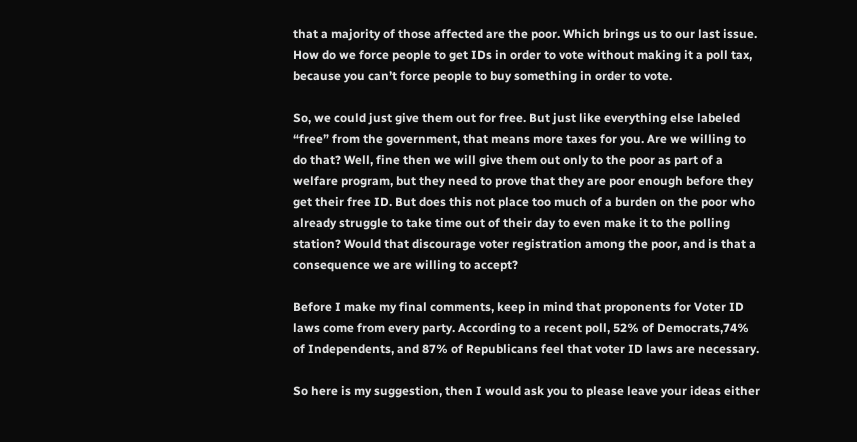that a majority of those affected are the poor. Which brings us to our last issue. How do we force people to get IDs in order to vote without making it a poll tax, because you can’t force people to buy something in order to vote.

So, we could just give them out for free. But just like everything else labeled “free” from the government, that means more taxes for you. Are we willing to do that? Well, fine then we will give them out only to the poor as part of a welfare program, but they need to prove that they are poor enough before they get their free ID. But does this not place too much of a burden on the poor who already struggle to take time out of their day to even make it to the polling station? Would that discourage voter registration among the poor, and is that a consequence we are willing to accept?

Before I make my final comments, keep in mind that proponents for Voter ID laws come from every party. According to a recent poll, 52% of Democrats,74% of Independents, and 87% of Republicans feel that voter ID laws are necessary.

So here is my suggestion, then I would ask you to please leave your ideas either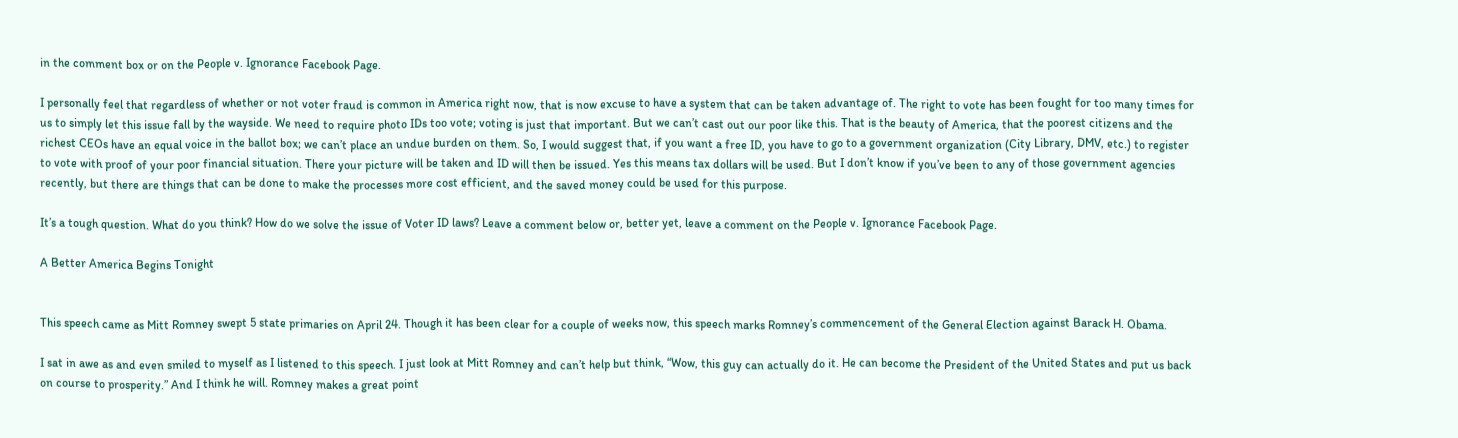in the comment box or on the People v. Ignorance Facebook Page.

I personally feel that regardless of whether or not voter fraud is common in America right now, that is now excuse to have a system that can be taken advantage of. The right to vote has been fought for too many times for us to simply let this issue fall by the wayside. We need to require photo IDs too vote; voting is just that important. But we can’t cast out our poor like this. That is the beauty of America, that the poorest citizens and the richest CEOs have an equal voice in the ballot box; we can’t place an undue burden on them. So, I would suggest that, if you want a free ID, you have to go to a government organization (City Library, DMV, etc.) to register to vote with proof of your poor financial situation. There your picture will be taken and ID will then be issued. Yes this means tax dollars will be used. But I don’t know if you’ve been to any of those government agencies recently, but there are things that can be done to make the processes more cost efficient, and the saved money could be used for this purpose.

It’s a tough question. What do you think? How do we solve the issue of Voter ID laws? Leave a comment below or, better yet, leave a comment on the People v. Ignorance Facebook Page.

A Better America Begins Tonight


This speech came as Mitt Romney swept 5 state primaries on April 24. Though it has been clear for a couple of weeks now, this speech marks Romney’s commencement of the General Election against Barack H. Obama.

I sat in awe as and even smiled to myself as I listened to this speech. I just look at Mitt Romney and can’t help but think, “Wow, this guy can actually do it. He can become the President of the United States and put us back on course to prosperity.” And I think he will. Romney makes a great point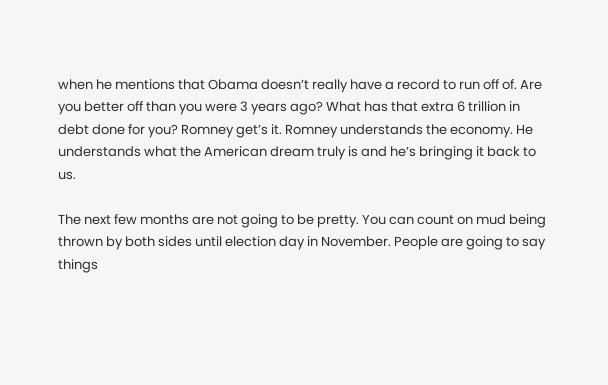when he mentions that Obama doesn’t really have a record to run off of. Are you better off than you were 3 years ago? What has that extra 6 trillion in debt done for you? Romney get’s it. Romney understands the economy. He understands what the American dream truly is and he’s bringing it back to us.

The next few months are not going to be pretty. You can count on mud being thrown by both sides until election day in November. People are going to say things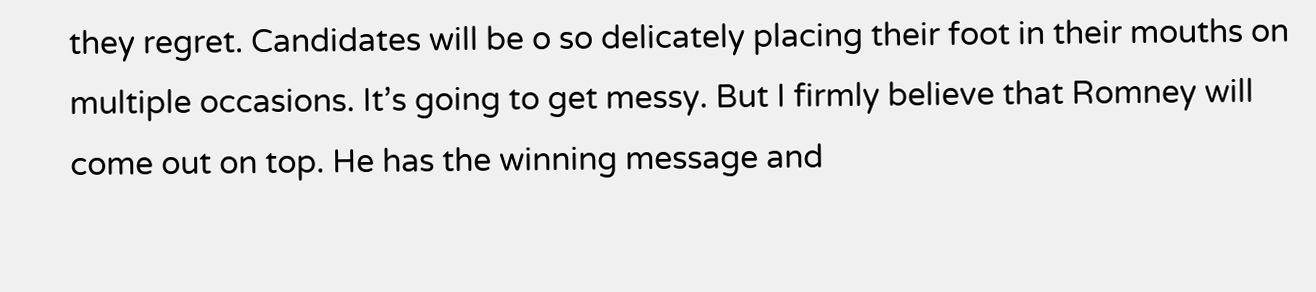they regret. Candidates will be o so delicately placing their foot in their mouths on multiple occasions. It’s going to get messy. But I firmly believe that Romney will come out on top. He has the winning message and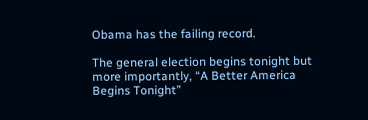Obama has the failing record.

The general election begins tonight but more importantly, “A Better America Begins Tonight”